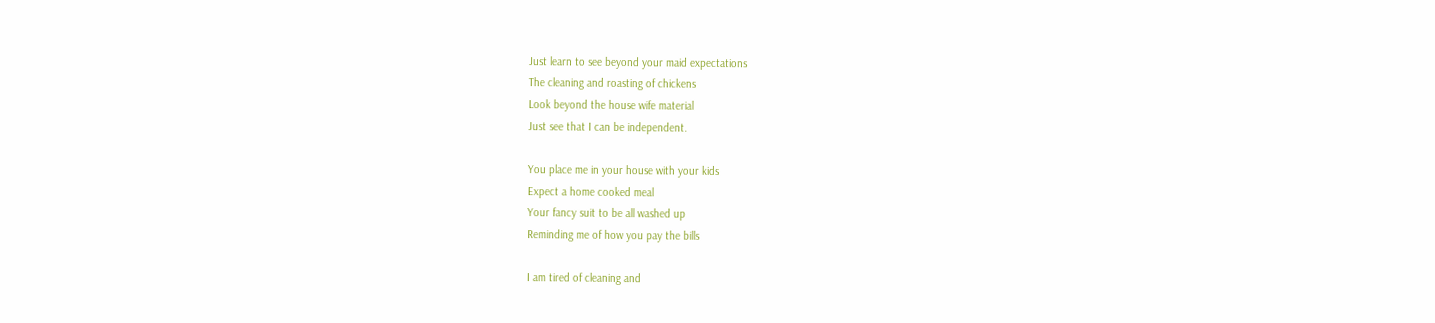Just learn to see beyond your maid expectations
The cleaning and roasting of chickens
Look beyond the house wife material
Just see that I can be independent.

You place me in your house with your kids
Expect a home cooked meal
Your fancy suit to be all washed up
Reminding me of how you pay the bills

I am tired of cleaning and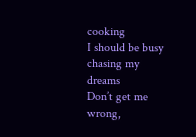cooking
I should be busy chasing my dreams
Don’t get me wrong,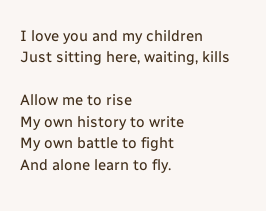I love you and my children
Just sitting here, waiting, kills

Allow me to rise
My own history to write
My own battle to fight
And alone learn to fly.